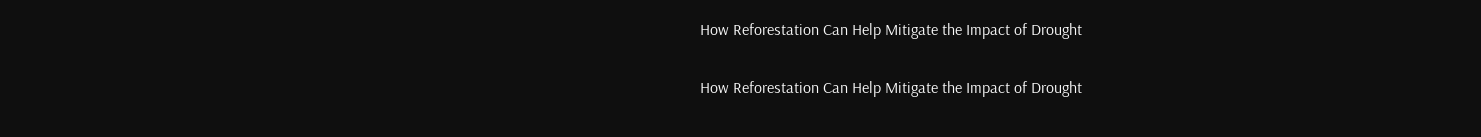How Reforestation Can Help Mitigate the Impact of Drought

How Reforestation Can Help Mitigate the Impact of Drought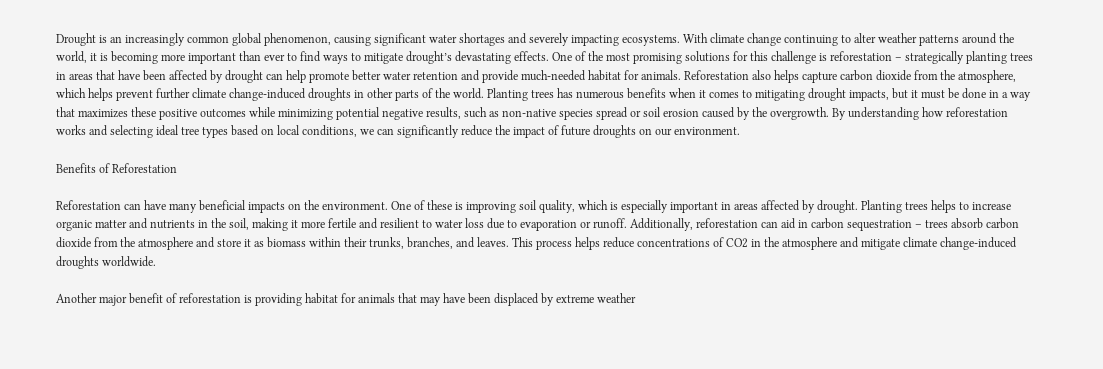Drought is an increasingly common global phenomenon, causing significant water shortages and severely impacting ecosystems. With climate change continuing to alter weather patterns around the world, it is becoming more important than ever to find ways to mitigate drought’s devastating effects. One of the most promising solutions for this challenge is reforestation – strategically planting trees in areas that have been affected by drought can help promote better water retention and provide much-needed habitat for animals. Reforestation also helps capture carbon dioxide from the atmosphere, which helps prevent further climate change-induced droughts in other parts of the world. Planting trees has numerous benefits when it comes to mitigating drought impacts, but it must be done in a way that maximizes these positive outcomes while minimizing potential negative results, such as non-native species spread or soil erosion caused by the overgrowth. By understanding how reforestation works and selecting ideal tree types based on local conditions, we can significantly reduce the impact of future droughts on our environment.

Benefits of Reforestation

Reforestation can have many beneficial impacts on the environment. One of these is improving soil quality, which is especially important in areas affected by drought. Planting trees helps to increase organic matter and nutrients in the soil, making it more fertile and resilient to water loss due to evaporation or runoff. Additionally, reforestation can aid in carbon sequestration – trees absorb carbon dioxide from the atmosphere and store it as biomass within their trunks, branches, and leaves. This process helps reduce concentrations of CO2 in the atmosphere and mitigate climate change-induced droughts worldwide.

Another major benefit of reforestation is providing habitat for animals that may have been displaced by extreme weather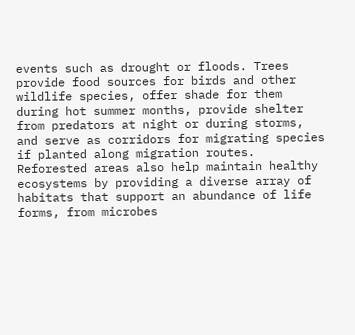events such as drought or floods. Trees provide food sources for birds and other wildlife species, offer shade for them during hot summer months, provide shelter from predators at night or during storms, and serve as corridors for migrating species if planted along migration routes. Reforested areas also help maintain healthy ecosystems by providing a diverse array of habitats that support an abundance of life forms, from microbes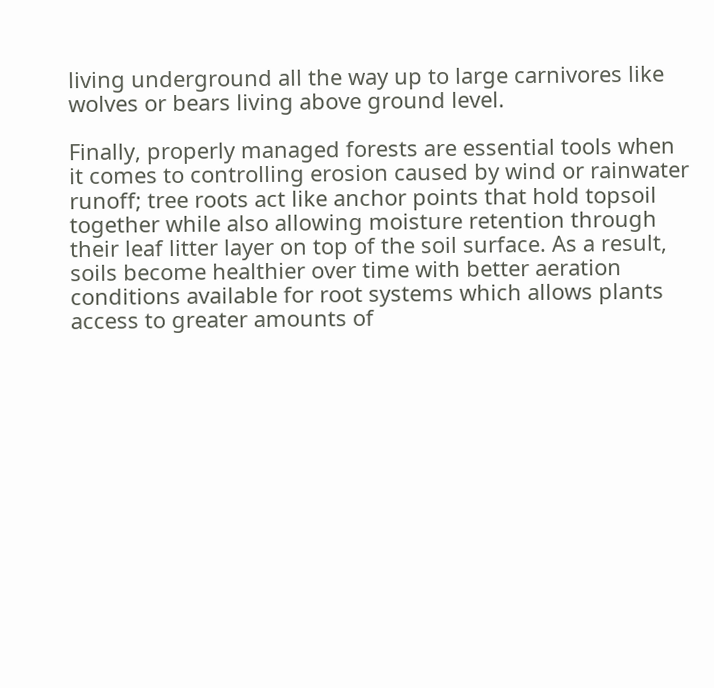living underground all the way up to large carnivores like wolves or bears living above ground level.

Finally, properly managed forests are essential tools when it comes to controlling erosion caused by wind or rainwater runoff; tree roots act like anchor points that hold topsoil together while also allowing moisture retention through their leaf litter layer on top of the soil surface. As a result, soils become healthier over time with better aeration conditions available for root systems which allows plants access to greater amounts of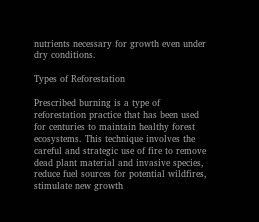nutrients necessary for growth even under dry conditions.

Types of Reforestation

Prescribed burning is a type of reforestation practice that has been used for centuries to maintain healthy forest ecosystems. This technique involves the careful and strategic use of fire to remove dead plant material and invasive species, reduce fuel sources for potential wildfires, stimulate new growth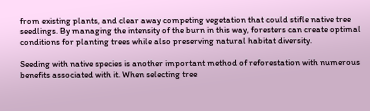from existing plants, and clear away competing vegetation that could stifle native tree seedlings. By managing the intensity of the burn in this way, foresters can create optimal conditions for planting trees while also preserving natural habitat diversity.

Seeding with native species is another important method of reforestation with numerous benefits associated with it. When selecting tree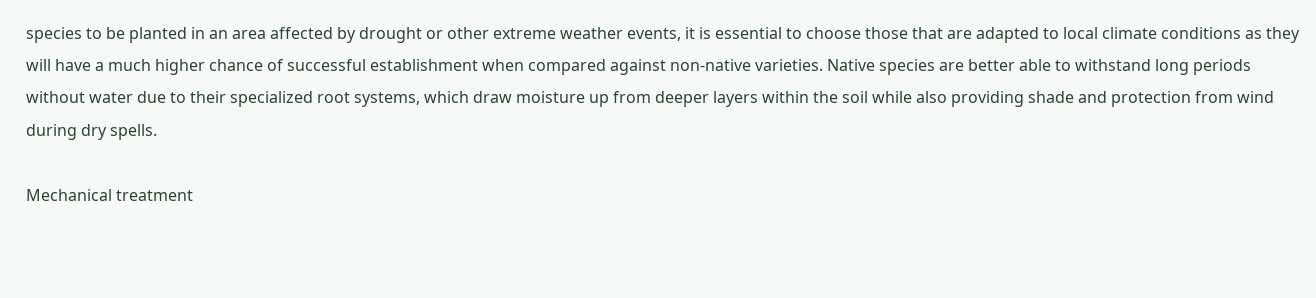species to be planted in an area affected by drought or other extreme weather events, it is essential to choose those that are adapted to local climate conditions as they will have a much higher chance of successful establishment when compared against non-native varieties. Native species are better able to withstand long periods without water due to their specialized root systems, which draw moisture up from deeper layers within the soil while also providing shade and protection from wind during dry spells.

Mechanical treatment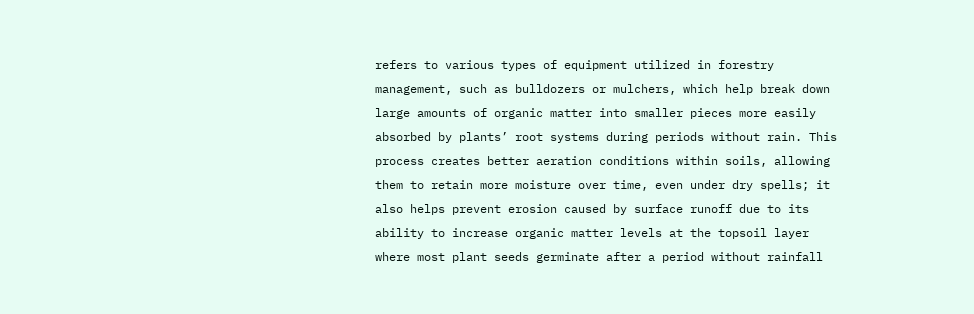refers to various types of equipment utilized in forestry management, such as bulldozers or mulchers, which help break down large amounts of organic matter into smaller pieces more easily absorbed by plants’ root systems during periods without rain. This process creates better aeration conditions within soils, allowing them to retain more moisture over time, even under dry spells; it also helps prevent erosion caused by surface runoff due to its ability to increase organic matter levels at the topsoil layer where most plant seeds germinate after a period without rainfall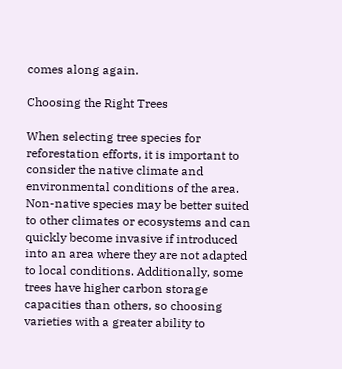comes along again.

Choosing the Right Trees

When selecting tree species for reforestation efforts, it is important to consider the native climate and environmental conditions of the area. Non-native species may be better suited to other climates or ecosystems and can quickly become invasive if introduced into an area where they are not adapted to local conditions. Additionally, some trees have higher carbon storage capacities than others, so choosing varieties with a greater ability to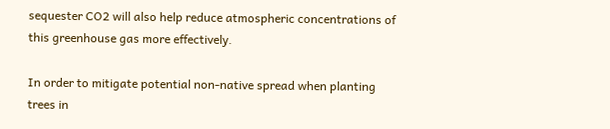sequester CO2 will also help reduce atmospheric concentrations of this greenhouse gas more effectively.

In order to mitigate potential non-native spread when planting trees in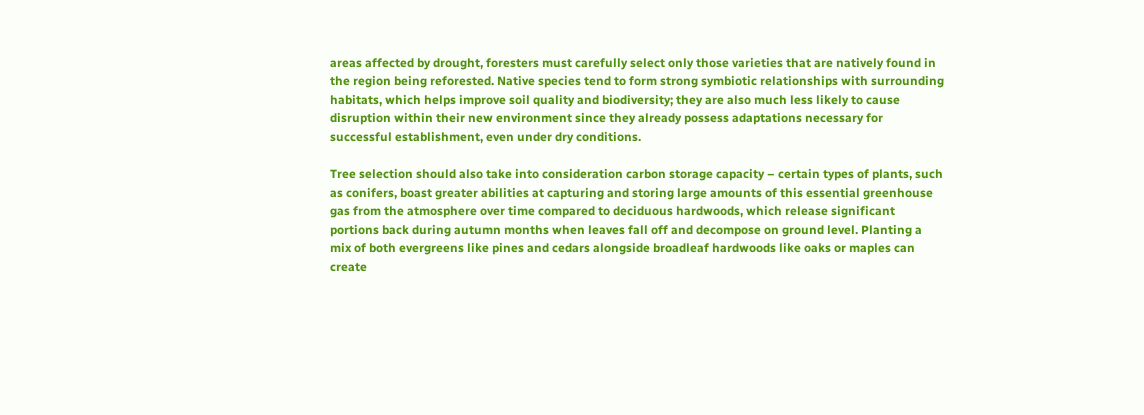areas affected by drought, foresters must carefully select only those varieties that are natively found in the region being reforested. Native species tend to form strong symbiotic relationships with surrounding habitats, which helps improve soil quality and biodiversity; they are also much less likely to cause disruption within their new environment since they already possess adaptations necessary for successful establishment, even under dry conditions.

Tree selection should also take into consideration carbon storage capacity – certain types of plants, such as conifers, boast greater abilities at capturing and storing large amounts of this essential greenhouse gas from the atmosphere over time compared to deciduous hardwoods, which release significant portions back during autumn months when leaves fall off and decompose on ground level. Planting a mix of both evergreens like pines and cedars alongside broadleaf hardwoods like oaks or maples can create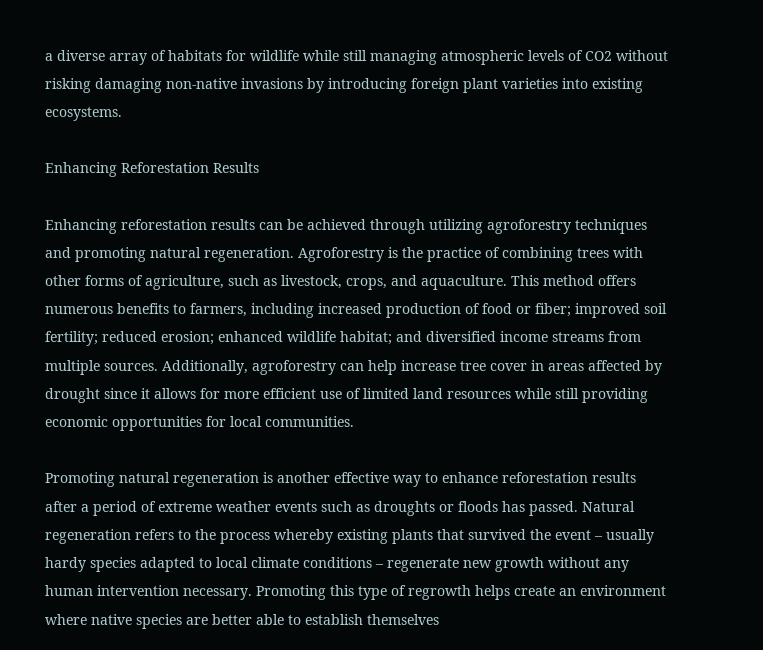a diverse array of habitats for wildlife while still managing atmospheric levels of CO2 without risking damaging non-native invasions by introducing foreign plant varieties into existing ecosystems.

Enhancing Reforestation Results

Enhancing reforestation results can be achieved through utilizing agroforestry techniques and promoting natural regeneration. Agroforestry is the practice of combining trees with other forms of agriculture, such as livestock, crops, and aquaculture. This method offers numerous benefits to farmers, including increased production of food or fiber; improved soil fertility; reduced erosion; enhanced wildlife habitat; and diversified income streams from multiple sources. Additionally, agroforestry can help increase tree cover in areas affected by drought since it allows for more efficient use of limited land resources while still providing economic opportunities for local communities.

Promoting natural regeneration is another effective way to enhance reforestation results after a period of extreme weather events such as droughts or floods has passed. Natural regeneration refers to the process whereby existing plants that survived the event – usually hardy species adapted to local climate conditions – regenerate new growth without any human intervention necessary. Promoting this type of regrowth helps create an environment where native species are better able to establish themselves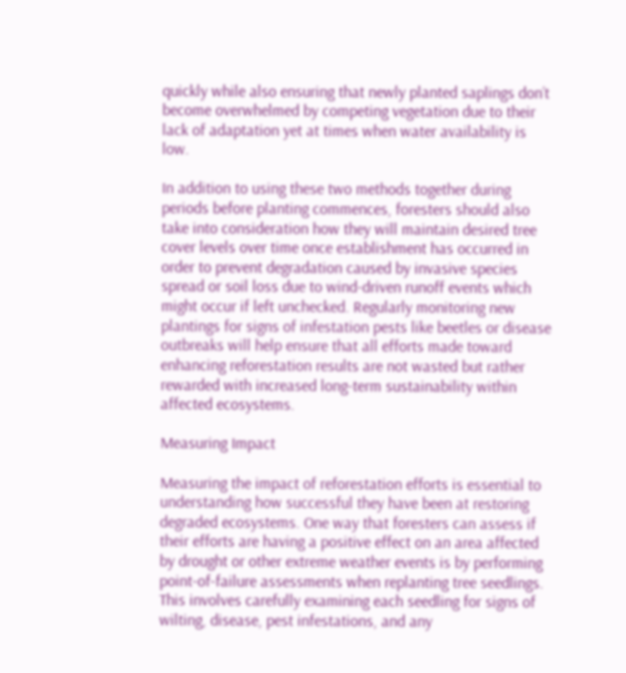quickly while also ensuring that newly planted saplings don’t become overwhelmed by competing vegetation due to their lack of adaptation yet at times when water availability is low.

In addition to using these two methods together during periods before planting commences, foresters should also take into consideration how they will maintain desired tree cover levels over time once establishment has occurred in order to prevent degradation caused by invasive species spread or soil loss due to wind-driven runoff events which might occur if left unchecked. Regularly monitoring new plantings for signs of infestation pests like beetles or disease outbreaks will help ensure that all efforts made toward enhancing reforestation results are not wasted but rather rewarded with increased long-term sustainability within affected ecosystems.

Measuring Impact

Measuring the impact of reforestation efforts is essential to understanding how successful they have been at restoring degraded ecosystems. One way that foresters can assess if their efforts are having a positive effect on an area affected by drought or other extreme weather events is by performing point-of-failure assessments when replanting tree seedlings. This involves carefully examining each seedling for signs of wilting, disease, pest infestations, and any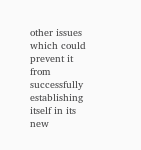other issues which could prevent it from successfully establishing itself in its new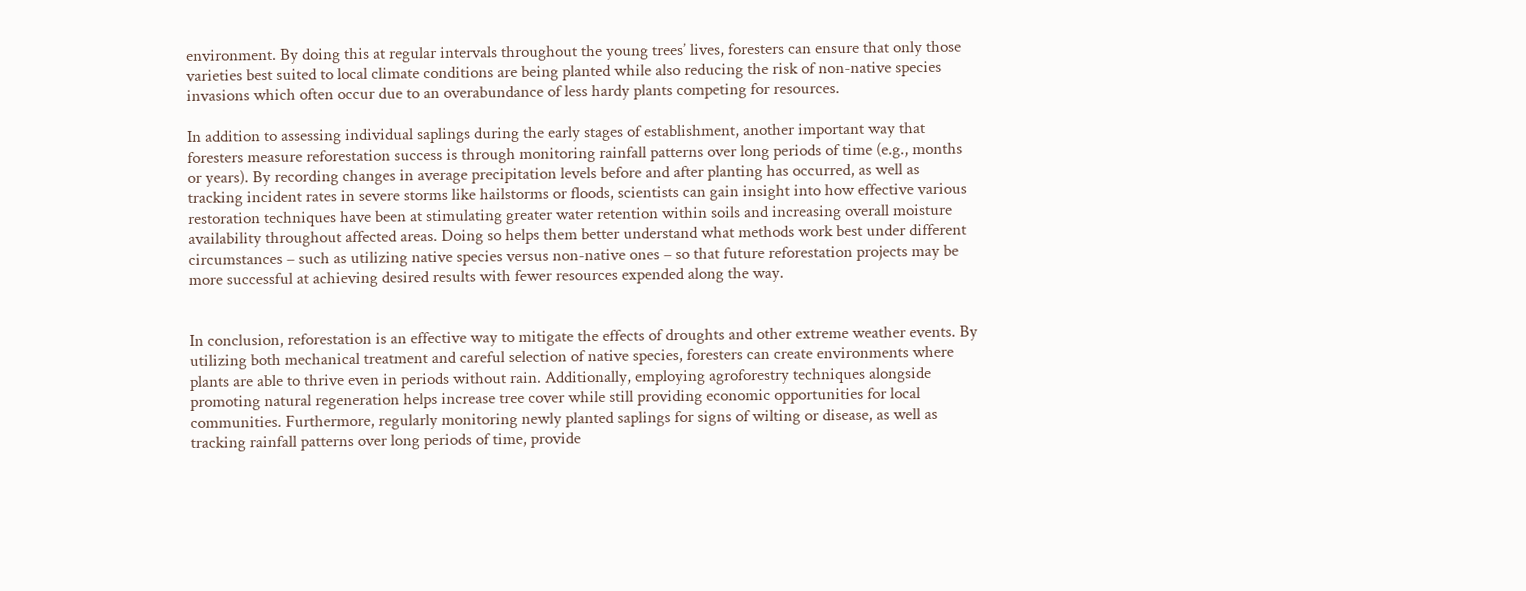environment. By doing this at regular intervals throughout the young trees’ lives, foresters can ensure that only those varieties best suited to local climate conditions are being planted while also reducing the risk of non-native species invasions which often occur due to an overabundance of less hardy plants competing for resources.

In addition to assessing individual saplings during the early stages of establishment, another important way that foresters measure reforestation success is through monitoring rainfall patterns over long periods of time (e.g., months or years). By recording changes in average precipitation levels before and after planting has occurred, as well as tracking incident rates in severe storms like hailstorms or floods, scientists can gain insight into how effective various restoration techniques have been at stimulating greater water retention within soils and increasing overall moisture availability throughout affected areas. Doing so helps them better understand what methods work best under different circumstances – such as utilizing native species versus non-native ones – so that future reforestation projects may be more successful at achieving desired results with fewer resources expended along the way.


In conclusion, reforestation is an effective way to mitigate the effects of droughts and other extreme weather events. By utilizing both mechanical treatment and careful selection of native species, foresters can create environments where plants are able to thrive even in periods without rain. Additionally, employing agroforestry techniques alongside promoting natural regeneration helps increase tree cover while still providing economic opportunities for local communities. Furthermore, regularly monitoring newly planted saplings for signs of wilting or disease, as well as tracking rainfall patterns over long periods of time, provide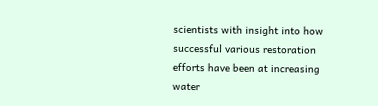scientists with insight into how successful various restoration efforts have been at increasing water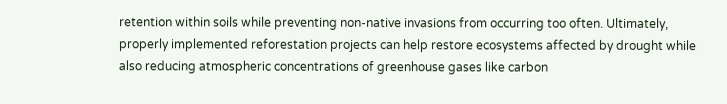retention within soils while preventing non-native invasions from occurring too often. Ultimately, properly implemented reforestation projects can help restore ecosystems affected by drought while also reducing atmospheric concentrations of greenhouse gases like carbon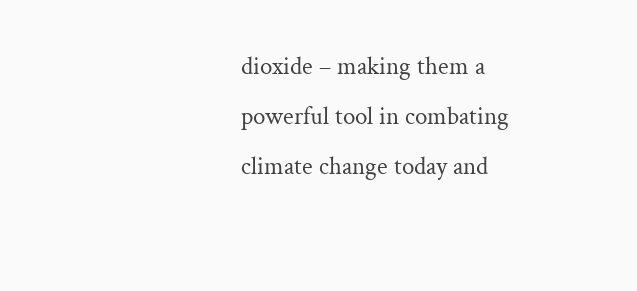dioxide – making them a powerful tool in combating climate change today and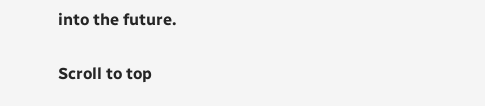into the future.

Scroll to top